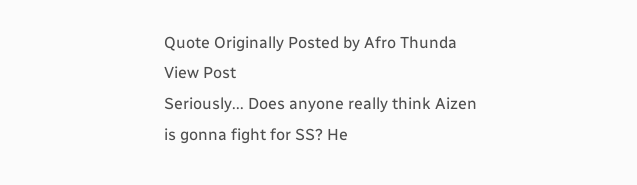Quote Originally Posted by Afro Thunda View Post
Seriously... Does anyone really think Aizen is gonna fight for SS? He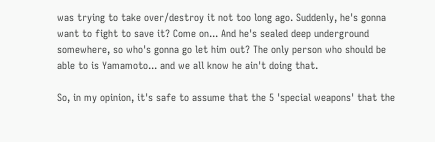was trying to take over/destroy it not too long ago. Suddenly, he's gonna want to fight to save it? Come on... And he's sealed deep underground somewhere, so who's gonna go let him out? The only person who should be able to is Yamamoto... and we all know he ain't doing that.

So, in my opinion, it's safe to assume that the 5 'special weapons' that the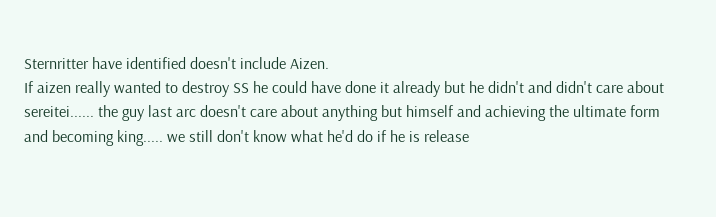Sternritter have identified doesn't include Aizen.
If aizen really wanted to destroy SS he could have done it already but he didn't and didn't care about sereitei...... the guy last arc doesn't care about anything but himself and achieving the ultimate form and becoming king..... we still don't know what he'd do if he is release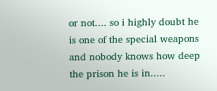or not.... so i highly doubt he is one of the special weapons and nobody knows how deep the prison he is in.....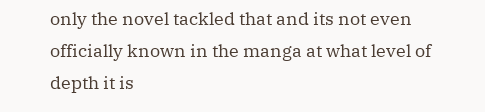only the novel tackled that and its not even officially known in the manga at what level of depth it is